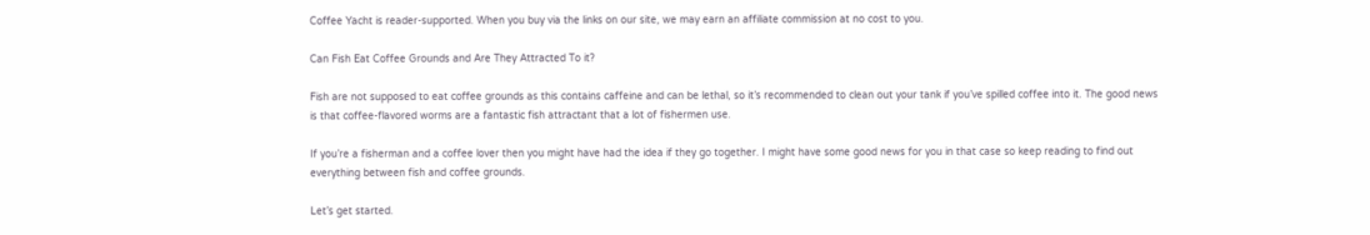Coffee Yacht is reader-supported. When you buy via the links on our site, we may earn an affiliate commission at no cost to you.

Can Fish Eat Coffee Grounds and Are They Attracted To it?

Fish are not supposed to eat coffee grounds as this contains caffeine and can be lethal, so it’s recommended to clean out your tank if you’ve spilled coffee into it. The good news is that coffee-flavored worms are a fantastic fish attractant that a lot of fishermen use.

If you’re a fisherman and a coffee lover then you might have had the idea if they go together. I might have some good news for you in that case so keep reading to find out everything between fish and coffee grounds.

Let’s get started.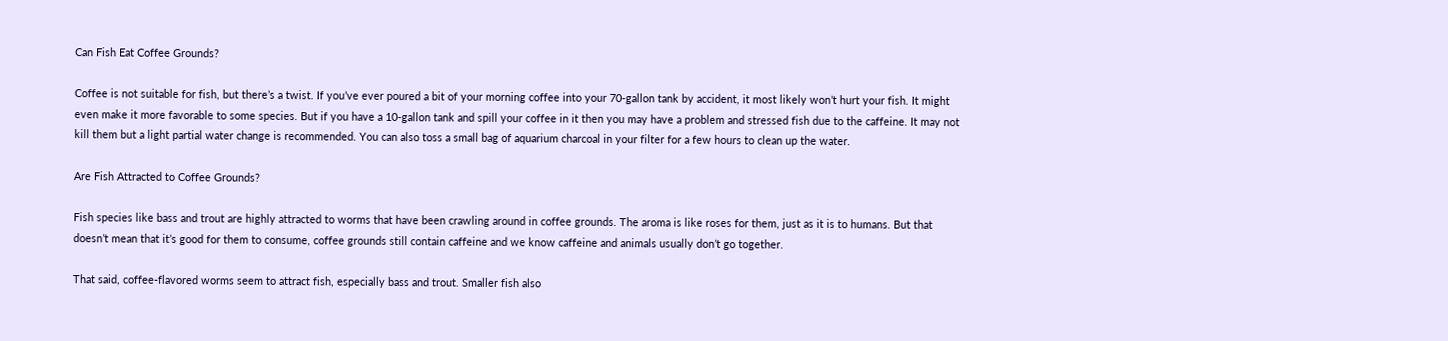Can Fish Eat Coffee Grounds?

Coffee is not suitable for fish, but there’s a twist. If you’ve ever poured a bit of your morning coffee into your 70-gallon tank by accident, it most likely won’t hurt your fish. It might even make it more favorable to some species. But if you have a 10-gallon tank and spill your coffee in it then you may have a problem and stressed fish due to the caffeine. It may not kill them but a light partial water change is recommended. You can also toss a small bag of aquarium charcoal in your filter for a few hours to clean up the water.

Are Fish Attracted to Coffee Grounds?

Fish species like bass and trout are highly attracted to worms that have been crawling around in coffee grounds. The aroma is like roses for them, just as it is to humans. But that doesn’t mean that it’s good for them to consume, coffee grounds still contain caffeine and we know caffeine and animals usually don’t go together.

That said, coffee-flavored worms seem to attract fish, especially bass and trout. Smaller fish also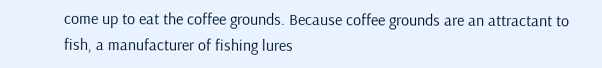come up to eat the coffee grounds. Because coffee grounds are an attractant to fish, a manufacturer of fishing lures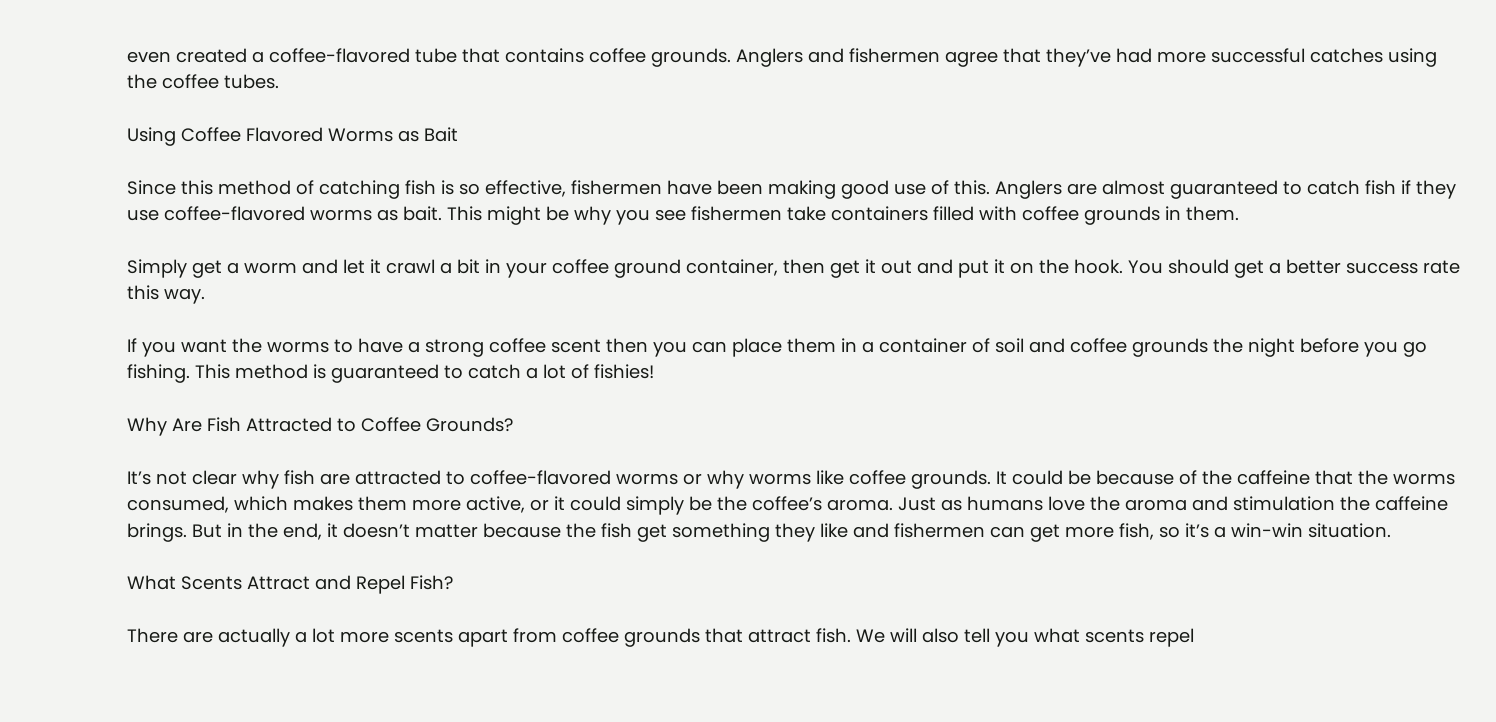even created a coffee-flavored tube that contains coffee grounds. Anglers and fishermen agree that they’ve had more successful catches using the coffee tubes.

Using Coffee Flavored Worms as Bait

Since this method of catching fish is so effective, fishermen have been making good use of this. Anglers are almost guaranteed to catch fish if they use coffee-flavored worms as bait. This might be why you see fishermen take containers filled with coffee grounds in them.

Simply get a worm and let it crawl a bit in your coffee ground container, then get it out and put it on the hook. You should get a better success rate this way.

If you want the worms to have a strong coffee scent then you can place them in a container of soil and coffee grounds the night before you go fishing. This method is guaranteed to catch a lot of fishies!

Why Are Fish Attracted to Coffee Grounds?

It’s not clear why fish are attracted to coffee-flavored worms or why worms like coffee grounds. It could be because of the caffeine that the worms consumed, which makes them more active, or it could simply be the coffee’s aroma. Just as humans love the aroma and stimulation the caffeine brings. But in the end, it doesn’t matter because the fish get something they like and fishermen can get more fish, so it’s a win-win situation.

What Scents Attract and Repel Fish?

There are actually a lot more scents apart from coffee grounds that attract fish. We will also tell you what scents repel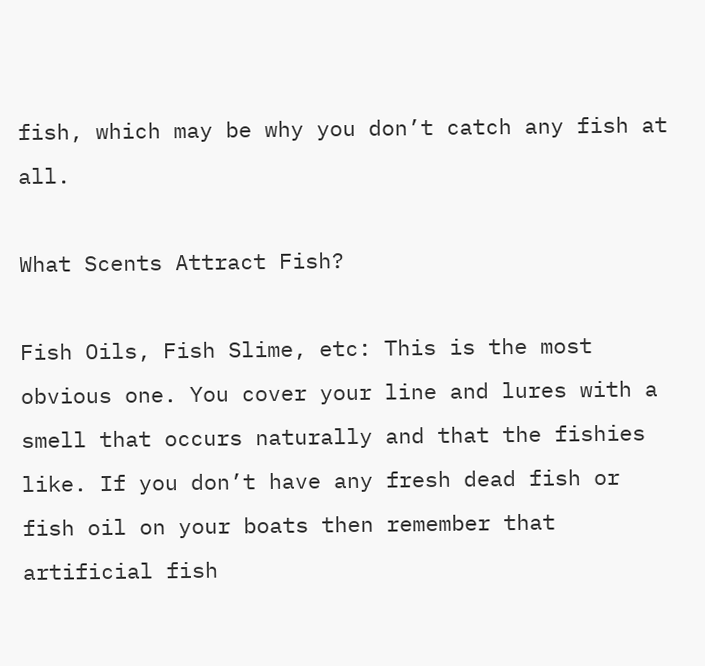fish, which may be why you don’t catch any fish at all.

What Scents Attract Fish?

Fish Oils, Fish Slime, etc: This is the most obvious one. You cover your line and lures with a smell that occurs naturally and that the fishies like. If you don’t have any fresh dead fish or fish oil on your boats then remember that artificial fish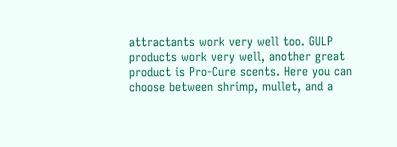attractants work very well too. GULP products work very well, another great product is Pro-Cure scents. Here you can choose between shrimp, mullet, and a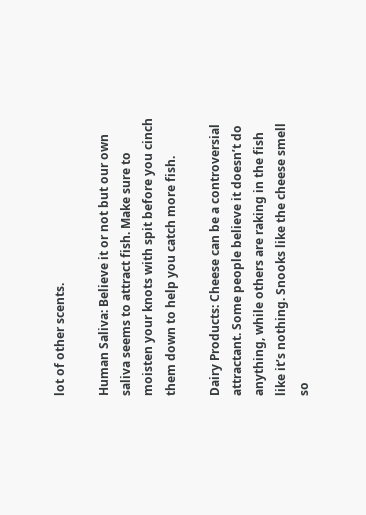lot of other scents.

Human Saliva: Believe it or not but our own saliva seems to attract fish. Make sure to moisten your knots with spit before you cinch them down to help you catch more fish.

Dairy Products: Cheese can be a controversial attractant. Some people believe it doesn’t do anything, while others are raking in the fish like it’s nothing. Snooks like the cheese smell so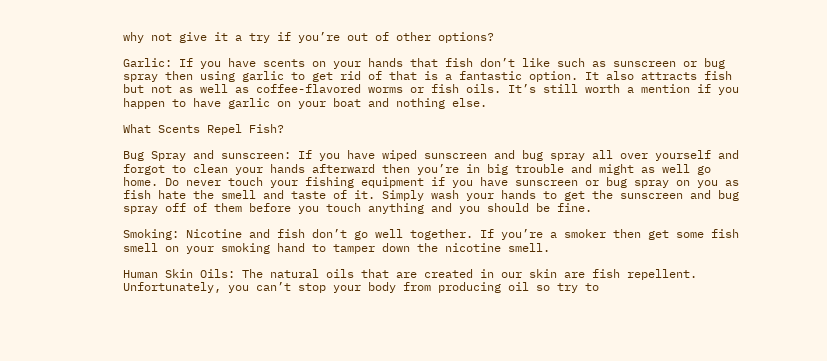why not give it a try if you’re out of other options?

Garlic: If you have scents on your hands that fish don’t like such as sunscreen or bug spray then using garlic to get rid of that is a fantastic option. It also attracts fish but not as well as coffee-flavored worms or fish oils. It’s still worth a mention if you happen to have garlic on your boat and nothing else.

What Scents Repel Fish?

Bug Spray and sunscreen: If you have wiped sunscreen and bug spray all over yourself and forgot to clean your hands afterward then you’re in big trouble and might as well go home. Do never touch your fishing equipment if you have sunscreen or bug spray on you as fish hate the smell and taste of it. Simply wash your hands to get the sunscreen and bug spray off of them before you touch anything and you should be fine.

Smoking: Nicotine and fish don’t go well together. If you’re a smoker then get some fish smell on your smoking hand to tamper down the nicotine smell.

Human Skin Oils: The natural oils that are created in our skin are fish repellent. Unfortunately, you can’t stop your body from producing oil so try to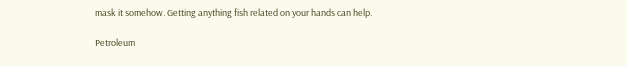mask it somehow. Getting anything fish related on your hands can help.

Petroleum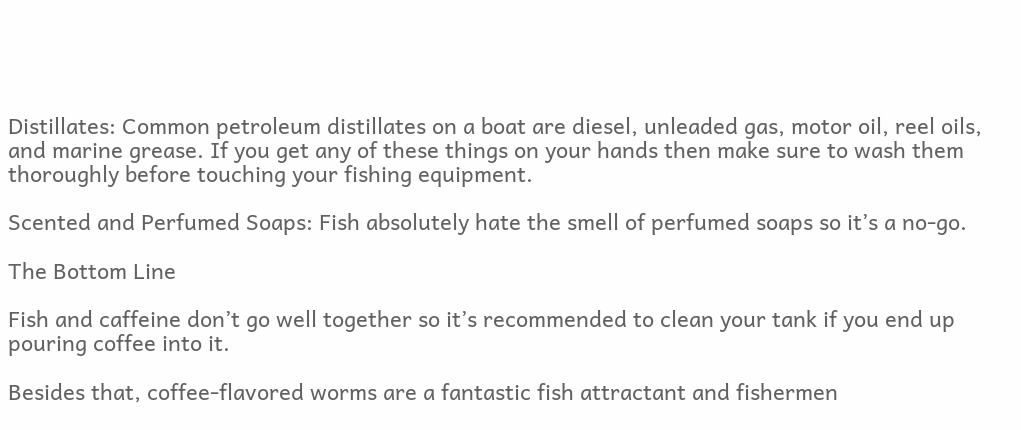Distillates: Common petroleum distillates on a boat are diesel, unleaded gas, motor oil, reel oils, and marine grease. If you get any of these things on your hands then make sure to wash them thoroughly before touching your fishing equipment.

Scented and Perfumed Soaps: Fish absolutely hate the smell of perfumed soaps so it’s a no-go.

The Bottom Line

Fish and caffeine don’t go well together so it’s recommended to clean your tank if you end up pouring coffee into it.

Besides that, coffee-flavored worms are a fantastic fish attractant and fishermen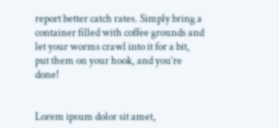report better catch rates. Simply bring a container filled with coffee grounds and let your worms crawl into it for a bit, put them on your hook, and you’re done!


Lorem ipsum dolor sit amet,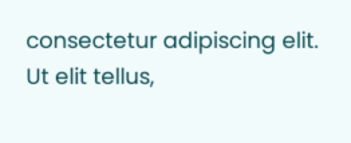consectetur adipiscing elit. Ut elit tellus,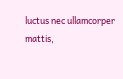luctus nec ullamcorper mattis,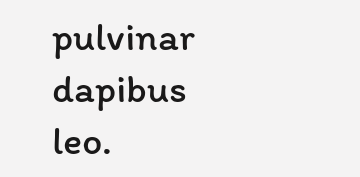pulvinar dapibus leo.